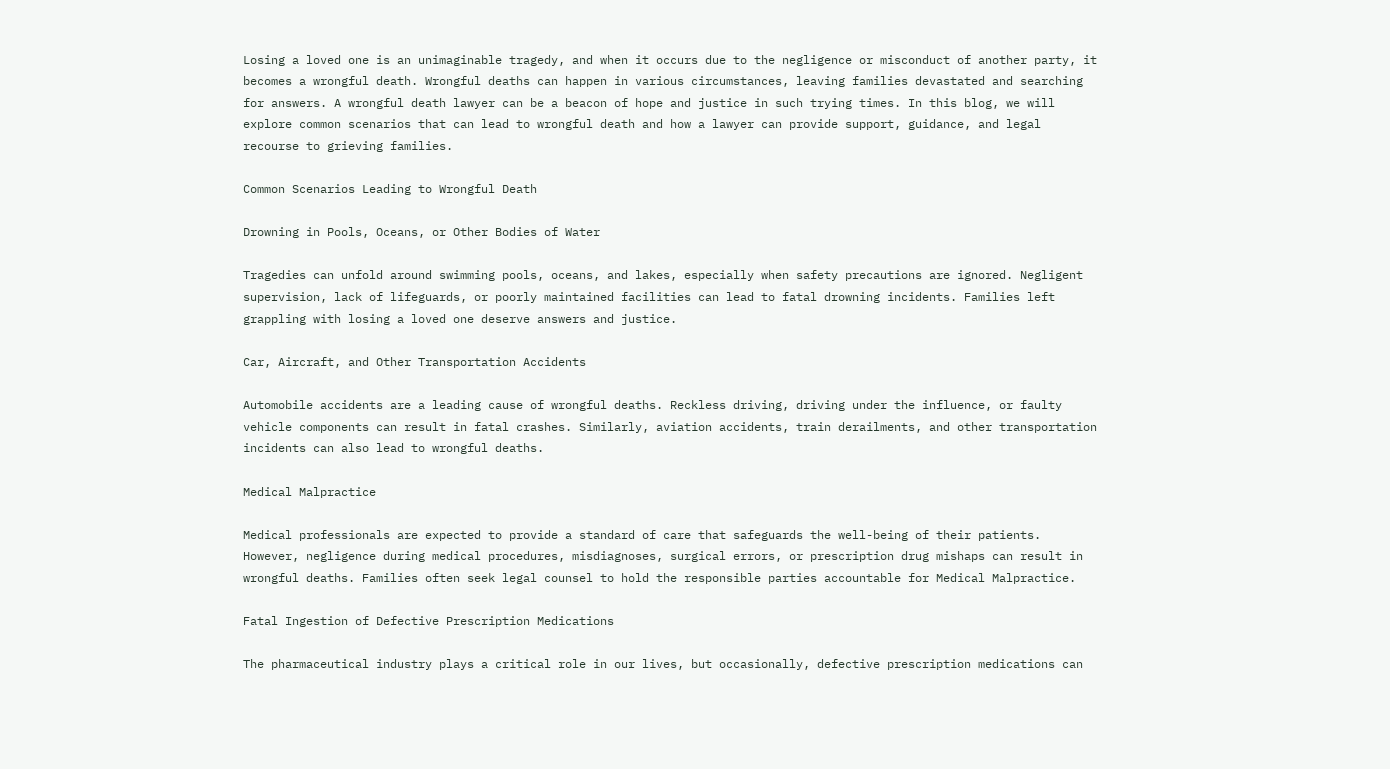Losing a loved one is an unimaginable tragedy, and when it occurs due to the negligence or misconduct of another party, it becomes a wrongful death. Wrongful deaths can happen in various circumstances, leaving families devastated and searching for answers. A wrongful death lawyer can be a beacon of hope and justice in such trying times. In this blog, we will explore common scenarios that can lead to wrongful death and how a lawyer can provide support, guidance, and legal recourse to grieving families.

Common Scenarios Leading to Wrongful Death

Drowning in Pools, Oceans, or Other Bodies of Water

Tragedies can unfold around swimming pools, oceans, and lakes, especially when safety precautions are ignored. Negligent supervision, lack of lifeguards, or poorly maintained facilities can lead to fatal drowning incidents. Families left grappling with losing a loved one deserve answers and justice.

Car, Aircraft, and Other Transportation Accidents

Automobile accidents are a leading cause of wrongful deaths. Reckless driving, driving under the influence, or faulty vehicle components can result in fatal crashes. Similarly, aviation accidents, train derailments, and other transportation incidents can also lead to wrongful deaths.

Medical Malpractice

Medical professionals are expected to provide a standard of care that safeguards the well-being of their patients. However, negligence during medical procedures, misdiagnoses, surgical errors, or prescription drug mishaps can result in wrongful deaths. Families often seek legal counsel to hold the responsible parties accountable for Medical Malpractice.

Fatal Ingestion of Defective Prescription Medications

The pharmaceutical industry plays a critical role in our lives, but occasionally, defective prescription medications can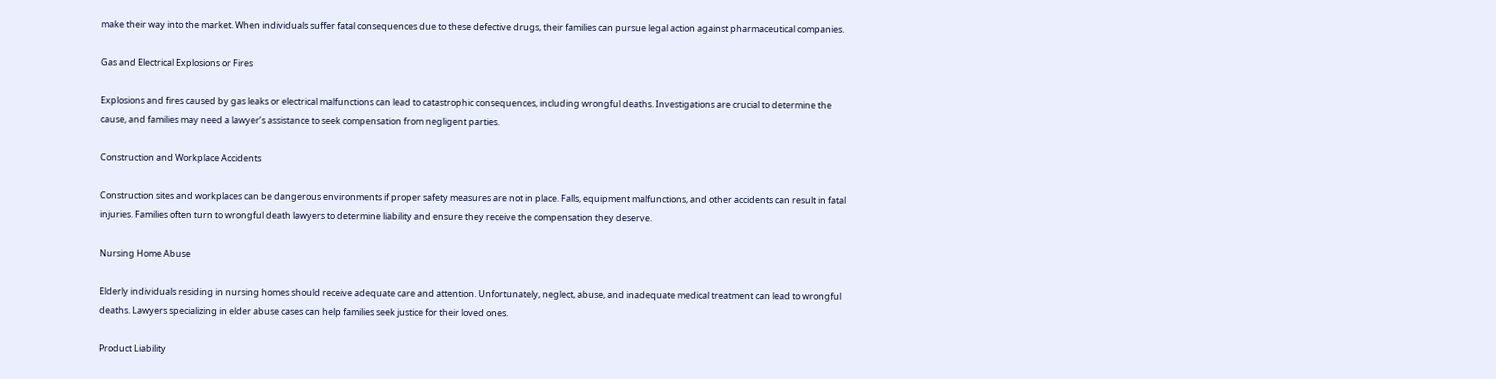make their way into the market. When individuals suffer fatal consequences due to these defective drugs, their families can pursue legal action against pharmaceutical companies.

Gas and Electrical Explosions or Fires

Explosions and fires caused by gas leaks or electrical malfunctions can lead to catastrophic consequences, including wrongful deaths. Investigations are crucial to determine the cause, and families may need a lawyer’s assistance to seek compensation from negligent parties.

Construction and Workplace Accidents

Construction sites and workplaces can be dangerous environments if proper safety measures are not in place. Falls, equipment malfunctions, and other accidents can result in fatal injuries. Families often turn to wrongful death lawyers to determine liability and ensure they receive the compensation they deserve.

Nursing Home Abuse

Elderly individuals residing in nursing homes should receive adequate care and attention. Unfortunately, neglect, abuse, and inadequate medical treatment can lead to wrongful deaths. Lawyers specializing in elder abuse cases can help families seek justice for their loved ones.

Product Liability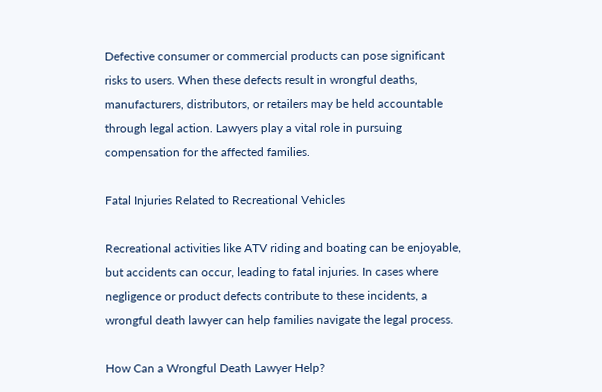Defective consumer or commercial products can pose significant risks to users. When these defects result in wrongful deaths, manufacturers, distributors, or retailers may be held accountable through legal action. Lawyers play a vital role in pursuing compensation for the affected families.

Fatal Injuries Related to Recreational Vehicles

Recreational activities like ATV riding and boating can be enjoyable, but accidents can occur, leading to fatal injuries. In cases where negligence or product defects contribute to these incidents, a wrongful death lawyer can help families navigate the legal process.

How Can a Wrongful Death Lawyer Help?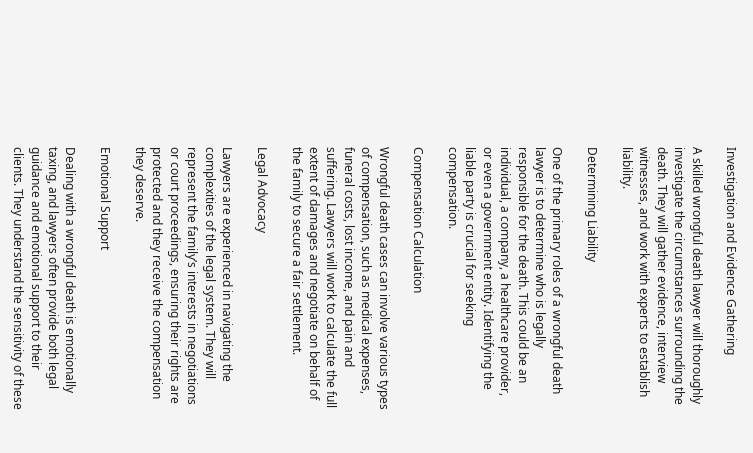Investigation and Evidence Gathering

A skilled wrongful death lawyer will thoroughly investigate the circumstances surrounding the death. They will gather evidence, interview witnesses, and work with experts to establish liability.

Determining Liability

One of the primary roles of a wrongful death lawyer is to determine who is legally responsible for the death. This could be an individual, a company, a healthcare provider, or even a government entity. Identifying the liable party is crucial for seeking compensation.

Compensation Calculation

Wrongful death cases can involve various types of compensation, such as medical expenses, funeral costs, lost income, and pain and suffering. Lawyers will work to calculate the full extent of damages and negotiate on behalf of the family to secure a fair settlement.

Legal Advocacy

Lawyers are experienced in navigating the complexities of the legal system. They will represent the family’s interests in negotiations or court proceedings, ensuring their rights are protected and they receive the compensation they deserve.

Emotional Support

Dealing with a wrongful death is emotionally taxing, and lawyers often provide both legal guidance and emotional support to their clients. They understand the sensitivity of these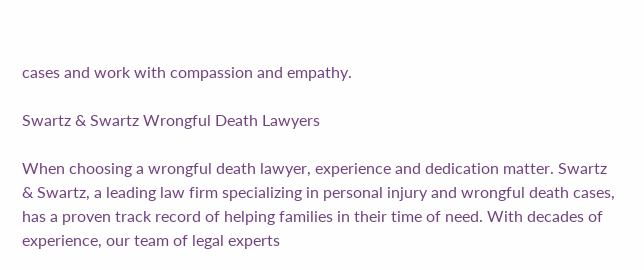cases and work with compassion and empathy.

Swartz & Swartz Wrongful Death Lawyers

When choosing a wrongful death lawyer, experience and dedication matter. Swartz & Swartz, a leading law firm specializing in personal injury and wrongful death cases, has a proven track record of helping families in their time of need. With decades of experience, our team of legal experts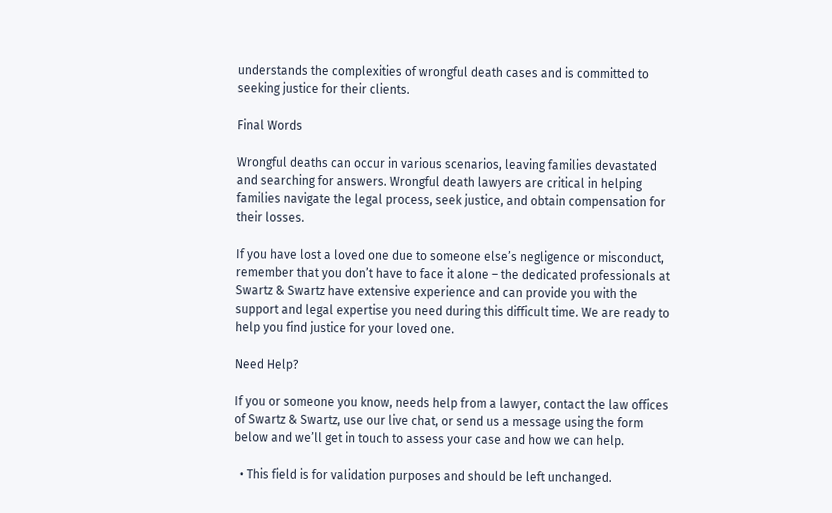understands the complexities of wrongful death cases and is committed to seeking justice for their clients.

Final Words

Wrongful deaths can occur in various scenarios, leaving families devastated and searching for answers. Wrongful death lawyers are critical in helping families navigate the legal process, seek justice, and obtain compensation for their losses.

If you have lost a loved one due to someone else’s negligence or misconduct,  remember that you don’t have to face it alone – the dedicated professionals at Swartz & Swartz have extensive experience and can provide you with the support and legal expertise you need during this difficult time. We are ready to help you find justice for your loved one.

Need Help?

If you or someone you know, needs help from a lawyer, contact the law offices of Swartz & Swartz, use our live chat, or send us a message using the form below and we’ll get in touch to assess your case and how we can help.

  • This field is for validation purposes and should be left unchanged.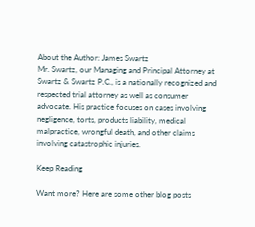About the Author: James Swartz
Mr. Swartz, our Managing and Principal Attorney at Swartz & Swartz P.C., is a nationally recognized and respected trial attorney as well as consumer advocate. His practice focuses on cases involving negligence, torts, products liability, medical malpractice, wrongful death, and other claims involving catastrophic injuries.

Keep Reading

Want more? Here are some other blog posts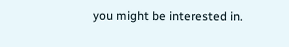you might be interested in.